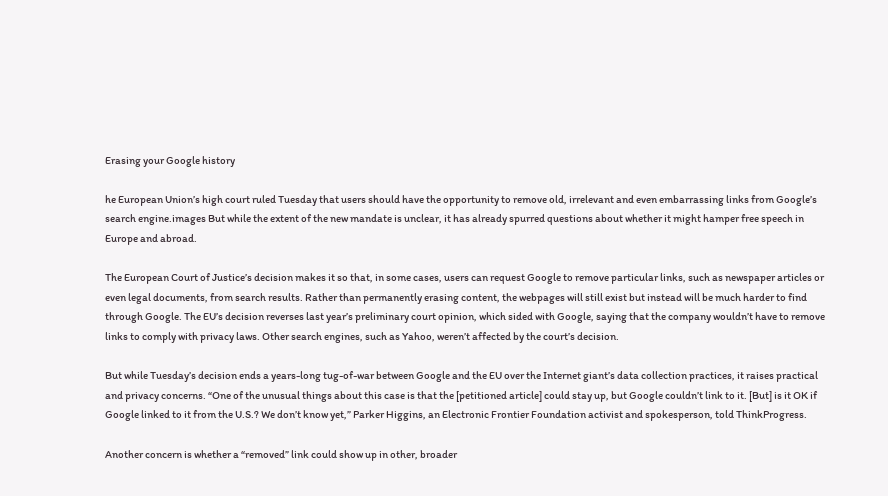Erasing your Google history

he European Union’s high court ruled Tuesday that users should have the opportunity to remove old, irrelevant and even embarrassing links from Google’s search engine.images But while the extent of the new mandate is unclear, it has already spurred questions about whether it might hamper free speech in Europe and abroad.

The European Court of Justice’s decision makes it so that, in some cases, users can request Google to remove particular links, such as newspaper articles or even legal documents, from search results. Rather than permanently erasing content, the webpages will still exist but instead will be much harder to find through Google. The EU’s decision reverses last year’s preliminary court opinion, which sided with Google, saying that the company wouldn’t have to remove links to comply with privacy laws. Other search engines, such as Yahoo, weren’t affected by the court’s decision.

But while Tuesday’s decision ends a years-long tug-of-war between Google and the EU over the Internet giant’s data collection practices, it raises practical and privacy concerns. “One of the unusual things about this case is that the [petitioned article] could stay up, but Google couldn’t link to it. [But] is it OK if Google linked to it from the U.S.? We don’t know yet,” Parker Higgins, an Electronic Frontier Foundation activist and spokesperson, told ThinkProgress.

Another concern is whether a “removed” link could show up in other, broader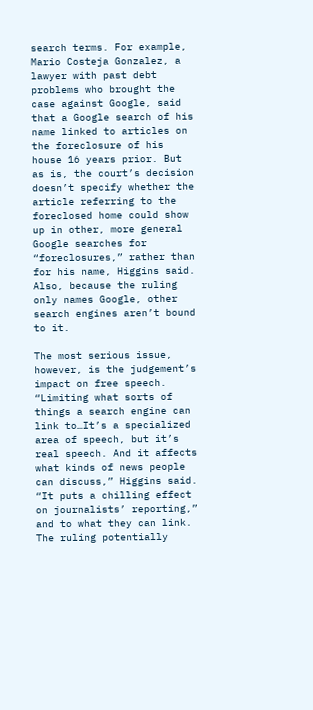search terms. For example, Mario Costeja Gonzalez, a lawyer with past debt problems who brought the case against Google, said that a Google search of his name linked to articles on the foreclosure of his house 16 years prior. But as is, the court’s decision doesn’t specify whether the article referring to the foreclosed home could show up in other, more general Google searches for “foreclosures,” rather than for his name, Higgins said. Also, because the ruling only names Google, other search engines aren’t bound to it.

The most serious issue, however, is the judgement’s impact on free speech. “Limiting what sorts of things a search engine can link to…It’s a specialized area of speech, but it’s real speech. And it affects what kinds of news people can discuss,” Higgins said. “It puts a chilling effect on journalists’ reporting,” and to what they can link. The ruling potentially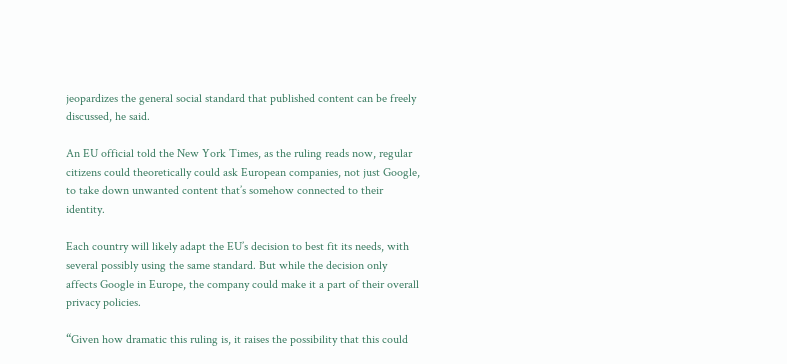jeopardizes the general social standard that published content can be freely discussed, he said.

An EU official told the New York Times, as the ruling reads now, regular citizens could theoretically could ask European companies, not just Google, to take down unwanted content that’s somehow connected to their identity.

Each country will likely adapt the EU’s decision to best fit its needs, with several possibly using the same standard. But while the decision only affects Google in Europe, the company could make it a part of their overall privacy policies.

“Given how dramatic this ruling is, it raises the possibility that this could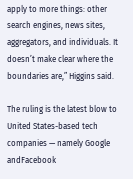apply to more things: other search engines, news sites, aggregators, and individuals. It doesn’t make clear where the boundaries are,” Higgins said.

The ruling is the latest blow to United States-based tech companies — namely Google andFacebook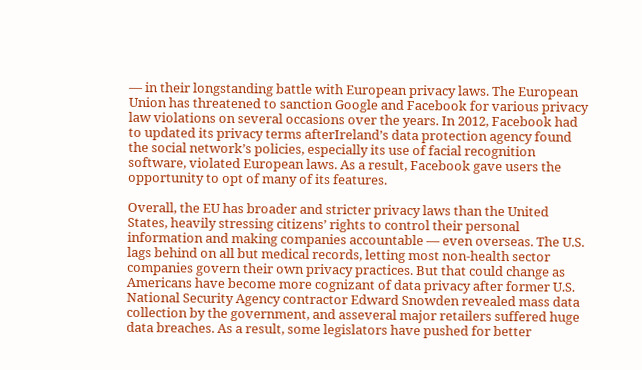— in their longstanding battle with European privacy laws. The European Union has threatened to sanction Google and Facebook for various privacy law violations on several occasions over the years. In 2012, Facebook had to updated its privacy terms afterIreland’s data protection agency found the social network’s policies, especially its use of facial recognition software, violated European laws. As a result, Facebook gave users the opportunity to opt of many of its features.

Overall, the EU has broader and stricter privacy laws than the United States, heavily stressing citizens’ rights to control their personal information and making companies accountable — even overseas. The U.S. lags behind on all but medical records, letting most non-health sector companies govern their own privacy practices. But that could change as Americans have become more cognizant of data privacy after former U.S. National Security Agency contractor Edward Snowden revealed mass data collection by the government, and asseveral major retailers suffered huge data breaches. As a result, some legislators have pushed for better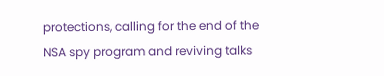protections, calling for the end of the NSA spy program and reviving talks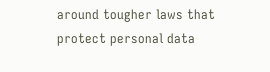around tougher laws that protect personal data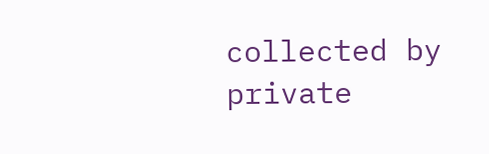collected by private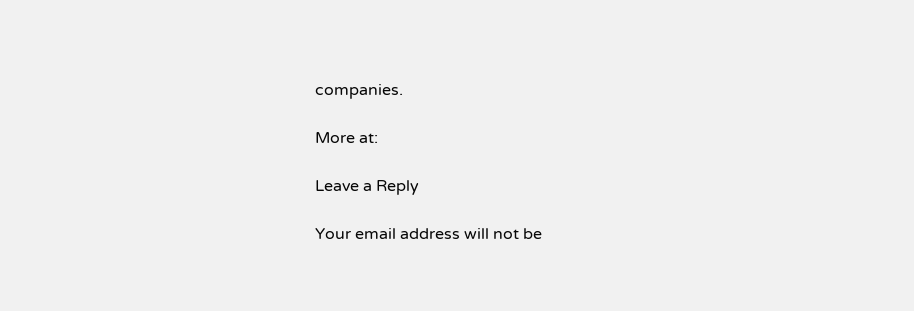companies.

More at:

Leave a Reply

Your email address will not be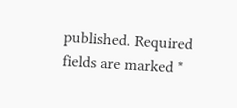published. Required fields are marked *